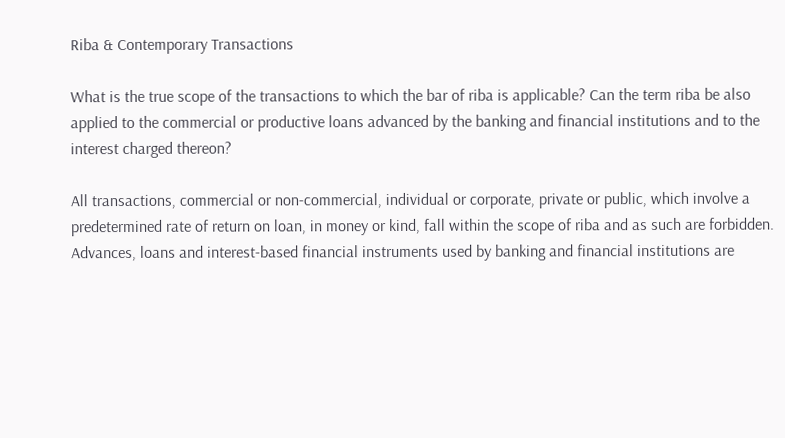Riba & Contemporary Transactions

What is the true scope of the transactions to which the bar of riba is applicable? Can the term riba be also applied to the commercial or productive loans advanced by the banking and financial institutions and to the interest charged thereon?

All transactions, commercial or non-commercial, individual or corporate, private or public, which involve a predetermined rate of return on loan, in money or kind, fall within the scope of riba and as such are forbidden. Advances, loans and interest-based financial instruments used by banking and financial institutions are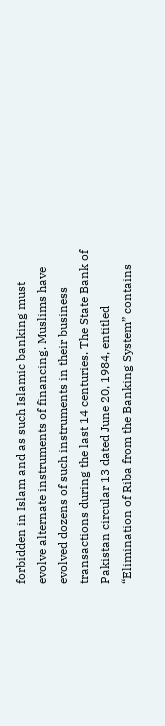forbidden in Islam and as such Islamic banking must evolve alternate instruments of financing. Muslims have evolved dozens of such instruments in their business transactions during the last 14 centuries. The State Bank of Pakistan circular 13 dated June 20, 1984, entitled “Elimination of Riba from the Banking System” contains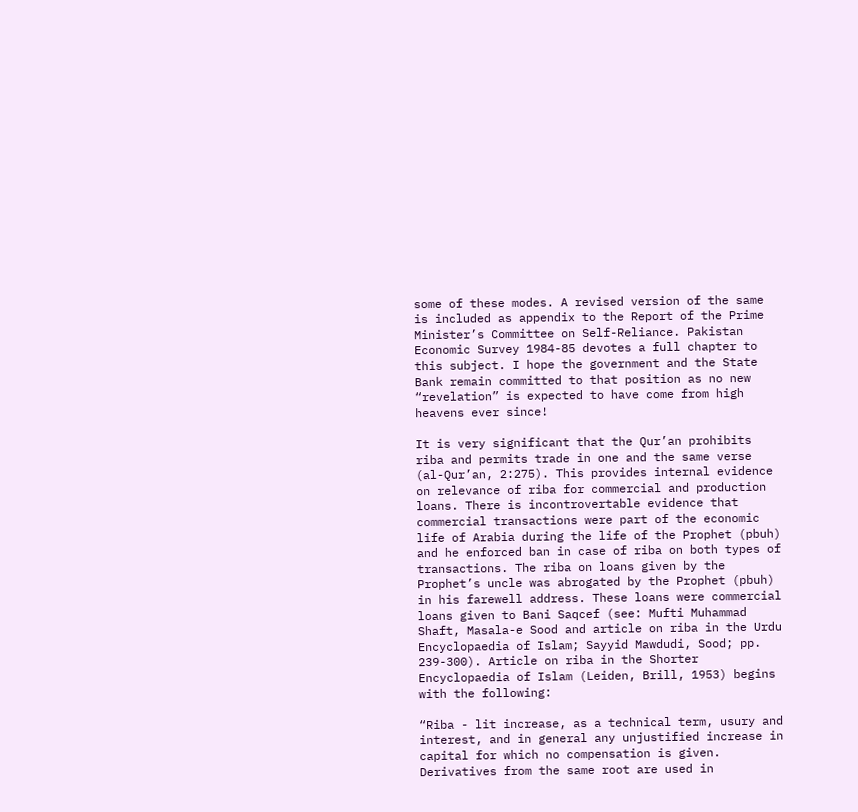some of these modes. A revised version of the same is included as appendix to the Report of the Prime Minister’s Committee on Self-Reliance. Pakistan Economic Survey 1984-85 devotes a full chapter to this subject. I hope the government and the State Bank remain committed to that position as no new “revelation” is expected to have come from high heavens ever since!

It is very significant that the Qur’an prohibits riba and permits trade in one and the same verse (al-Qur’an, 2:275). This provides internal evidence on relevance of riba for commercial and production loans. There is incontrovertable evidence that commercial transactions were part of the economic life of Arabia during the life of the Prophet (pbuh) and he enforced ban in case of riba on both types of transactions. The riba on loans given by the Prophet’s uncle was abrogated by the Prophet (pbuh) in his farewell address. These loans were commercial loans given to Bani Saqcef (see: Mufti Muhammad Shaft, Masala-e Sood and article on riba in the Urdu Encyclopaedia of Islam; Sayyid Mawdudi, Sood; pp. 239-300). Article on riba in the Shorter Encyclopaedia of Islam (Leiden, Brill, 1953) begins with the following:

“Riba - lit increase, as a technical term, usury and interest, and in general any unjustified increase in capital for which no compensation is given. Derivatives from the same root are used in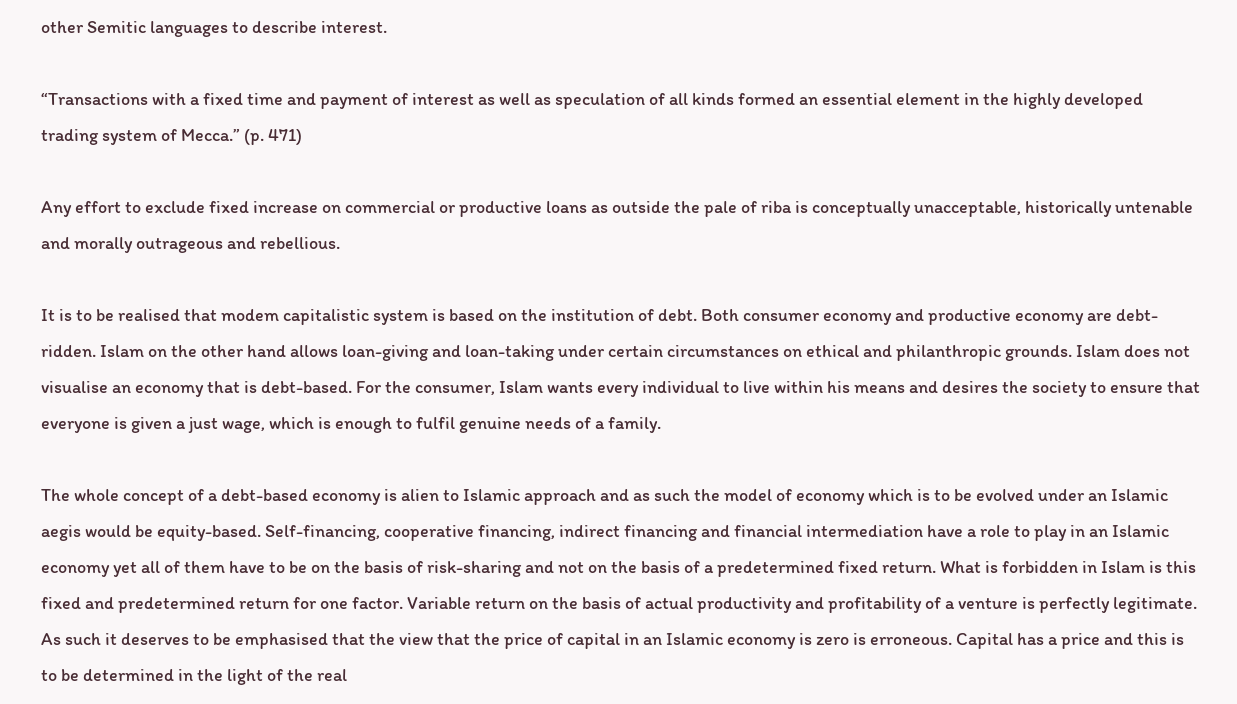other Semitic languages to describe interest.

“Transactions with a fixed time and payment of interest as well as speculation of all kinds formed an essential element in the highly developed trading system of Mecca.” (p. 471)

Any effort to exclude fixed increase on commercial or productive loans as outside the pale of riba is conceptually unacceptable, historically untenable and morally outrageous and rebellious.

It is to be realised that modem capitalistic system is based on the institution of debt. Both consumer economy and productive economy are debt-ridden. Islam on the other hand allows loan-giving and loan-taking under certain circumstances on ethical and philanthropic grounds. Islam does not visualise an economy that is debt-based. For the consumer, Islam wants every individual to live within his means and desires the society to ensure that everyone is given a just wage, which is enough to fulfil genuine needs of a family.

The whole concept of a debt-based economy is alien to Islamic approach and as such the model of economy which is to be evolved under an Islamic aegis would be equity-based. Self-financing, cooperative financing, indirect financing and financial intermediation have a role to play in an Islamic economy yet all of them have to be on the basis of risk-sharing and not on the basis of a predetermined fixed return. What is forbidden in Islam is this fixed and predetermined return for one factor. Variable return on the basis of actual productivity and profitability of a venture is perfectly legitimate. As such it deserves to be emphasised that the view that the price of capital in an Islamic economy is zero is erroneous. Capital has a price and this is to be determined in the light of the real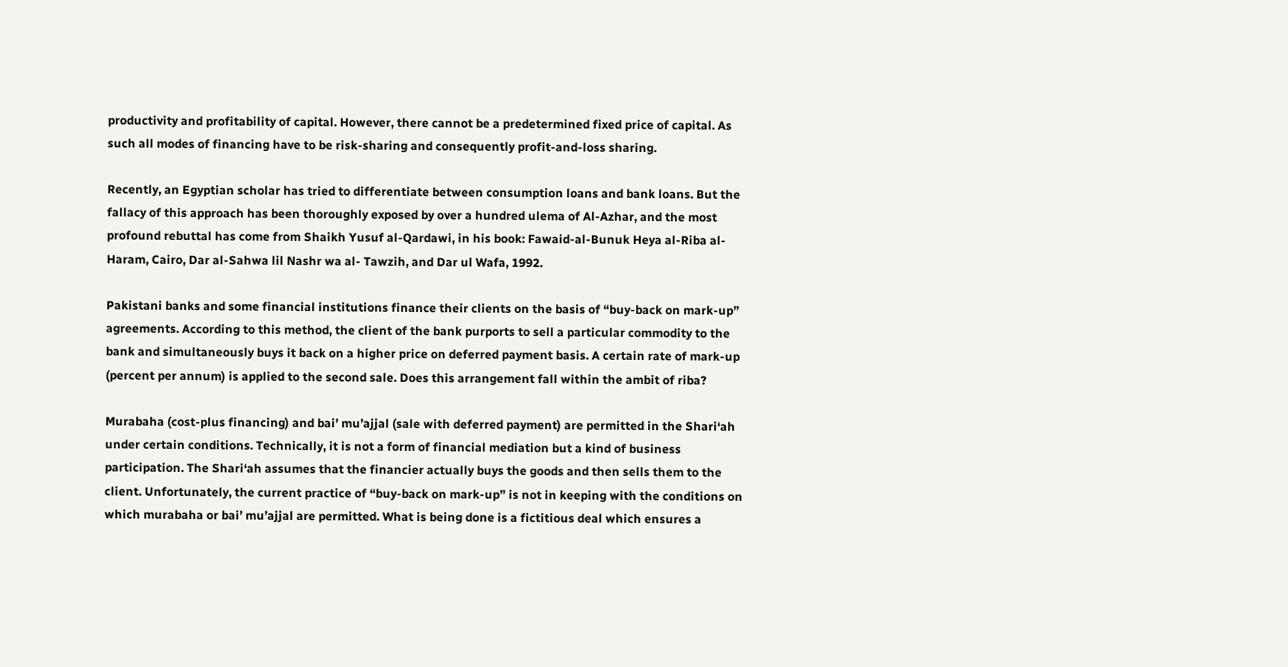productivity and profitability of capital. However, there cannot be a predetermined fixed price of capital. As such all modes of financing have to be risk-sharing and consequently profit-and-loss sharing.

Recently, an Egyptian scholar has tried to differentiate between consumption loans and bank loans. But the fallacy of this approach has been thoroughly exposed by over a hundred ulema of Al-Azhar, and the most profound rebuttal has come from Shaikh Yusuf al-Qardawi, in his book: Fawaid-al-Bunuk Heya al-Riba al-Haram, Cairo, Dar al-Sahwa lil Nashr wa al- Tawzih, and Dar ul Wafa, 1992.

Pakistani banks and some financial institutions finance their clients on the basis of “buy-back on mark-up” agreements. According to this method, the client of the bank purports to sell a particular commodity to the bank and simultaneously buys it back on a higher price on deferred payment basis. A certain rate of mark-up (percent per annum) is applied to the second sale. Does this arrangement fall within the ambit of riba?

Murabaha (cost-plus financing) and bai’ mu’ajjal (sale with deferred payment) are permitted in the Shari‘ah under certain conditions. Technically, it is not a form of financial mediation but a kind of business participation. The Shari‘ah assumes that the financier actually buys the goods and then sells them to the client. Unfortunately, the current practice of “buy-back on mark-up” is not in keeping with the conditions on which murabaha or bai’ mu’ajjal are permitted. What is being done is a fictitious deal which ensures a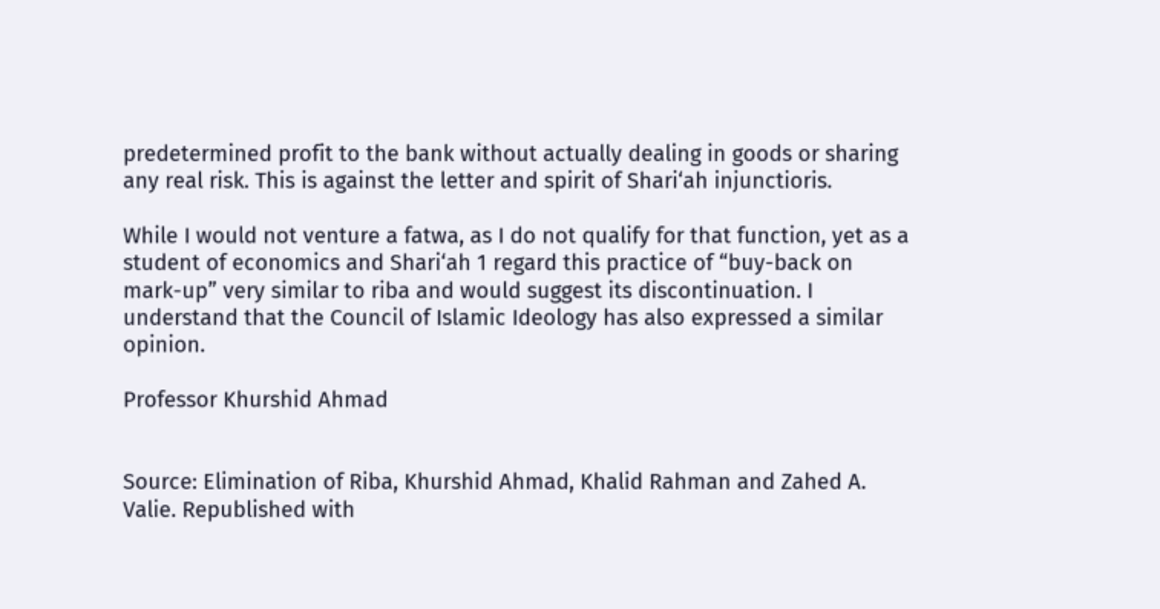predetermined profit to the bank without actually dealing in goods or sharing any real risk. This is against the letter and spirit of Shari‘ah injunctioris.

While I would not venture a fatwa, as I do not qualify for that function, yet as a student of economics and Shari‘ah 1 regard this practice of “buy-back on mark-up” very similar to riba and would suggest its discontinuation. I understand that the Council of Islamic Ideology has also expressed a similar opinion.

Professor Khurshid Ahmad


Source: Elimination of Riba, Khurshid Ahmad, Khalid Rahman and Zahed A. Valie. Republished with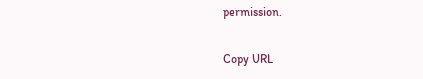permission.

Copy URL